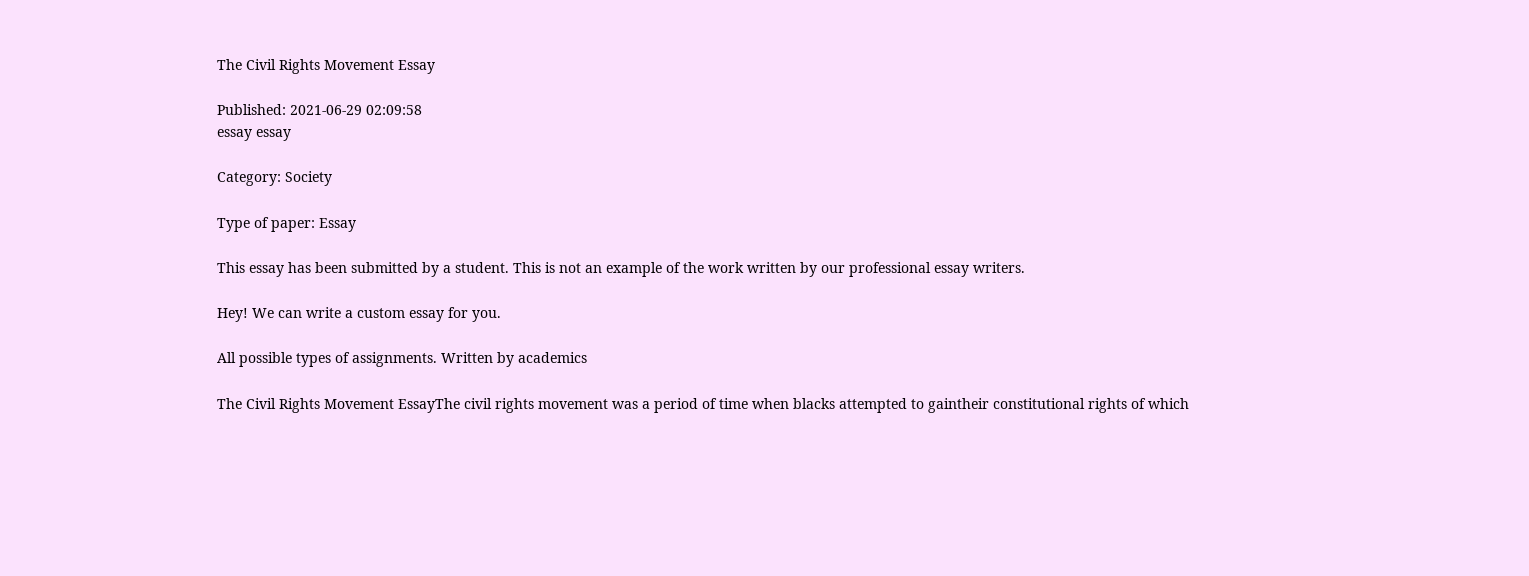The Civil Rights Movement Essay

Published: 2021-06-29 02:09:58
essay essay

Category: Society

Type of paper: Essay

This essay has been submitted by a student. This is not an example of the work written by our professional essay writers.

Hey! We can write a custom essay for you.

All possible types of assignments. Written by academics

The Civil Rights Movement EssayThe civil rights movement was a period of time when blacks attempted to gaintheir constitutional rights of which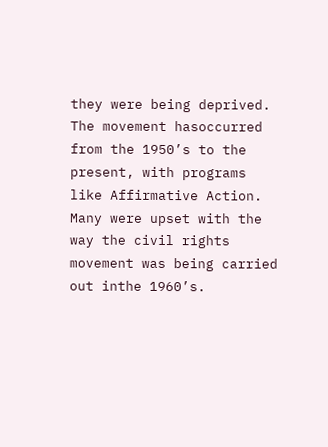they were being deprived. The movement hasoccurred from the 1950’s to the present, with programs like Affirmative Action. Many were upset with the way the civil rights movement was being carried out inthe 1960’s.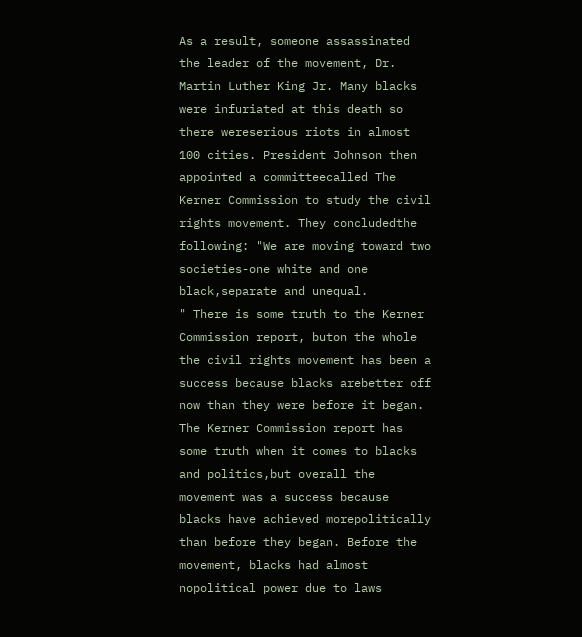As a result, someone assassinated the leader of the movement, Dr.
Martin Luther King Jr. Many blacks were infuriated at this death so there wereserious riots in almost 100 cities. President Johnson then appointed a committeecalled The Kerner Commission to study the civil rights movement. They concludedthe following: "We are moving toward two societies-one white and one black,separate and unequal.
" There is some truth to the Kerner Commission report, buton the whole the civil rights movement has been a success because blacks arebetter off now than they were before it began. The Kerner Commission report has some truth when it comes to blacks and politics,but overall the movement was a success because blacks have achieved morepolitically than before they began. Before the movement, blacks had almost nopolitical power due to laws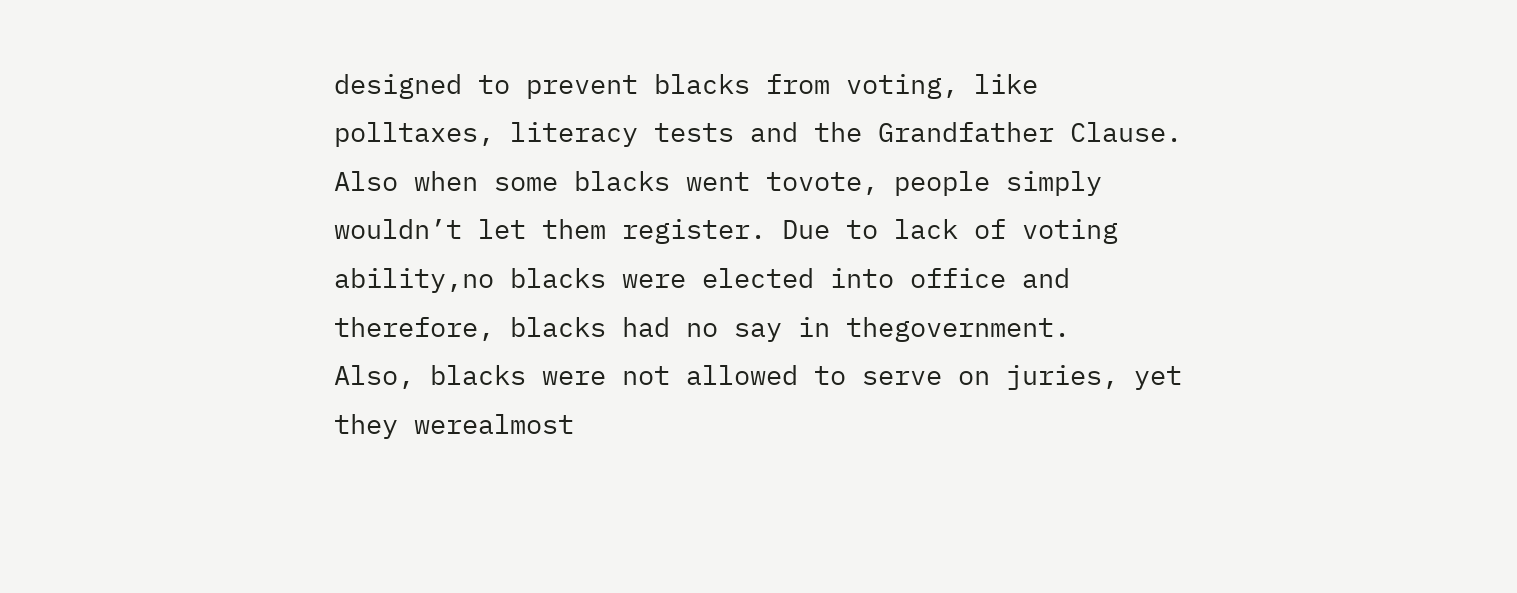designed to prevent blacks from voting, like polltaxes, literacy tests and the Grandfather Clause. Also when some blacks went tovote, people simply wouldn’t let them register. Due to lack of voting ability,no blacks were elected into office and therefore, blacks had no say in thegovernment.
Also, blacks were not allowed to serve on juries, yet they werealmost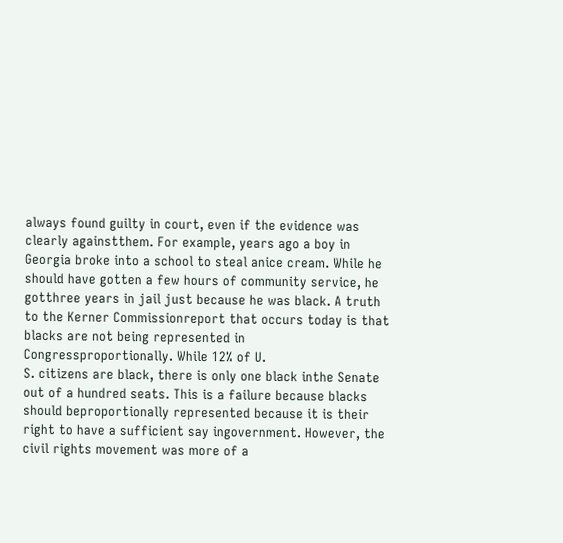always found guilty in court, even if the evidence was clearly againstthem. For example, years ago a boy in Georgia broke into a school to steal anice cream. While he should have gotten a few hours of community service, he gotthree years in jail just because he was black. A truth to the Kerner Commissionreport that occurs today is that blacks are not being represented in Congressproportionally. While 12% of U.
S. citizens are black, there is only one black inthe Senate out of a hundred seats. This is a failure because blacks should beproportionally represented because it is their right to have a sufficient say ingovernment. However, the civil rights movement was more of a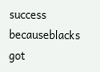success becauseblacks got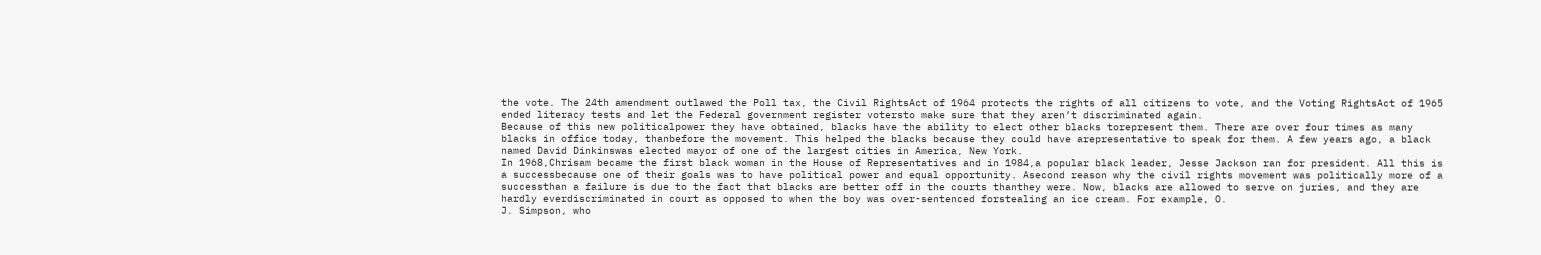the vote. The 24th amendment outlawed the Poll tax, the Civil RightsAct of 1964 protects the rights of all citizens to vote, and the Voting RightsAct of 1965 ended literacy tests and let the Federal government register votersto make sure that they aren’t discriminated again.
Because of this new politicalpower they have obtained, blacks have the ability to elect other blacks torepresent them. There are over four times as many blacks in office today, thanbefore the movement. This helped the blacks because they could have arepresentative to speak for them. A few years ago, a black named David Dinkinswas elected mayor of one of the largest cities in America, New York.
In 1968,Chrisam became the first black woman in the House of Representatives and in 1984,a popular black leader, Jesse Jackson ran for president. All this is a successbecause one of their goals was to have political power and equal opportunity. Asecond reason why the civil rights movement was politically more of a successthan a failure is due to the fact that blacks are better off in the courts thanthey were. Now, blacks are allowed to serve on juries, and they are hardly everdiscriminated in court as opposed to when the boy was over-sentenced forstealing an ice cream. For example, O.
J. Simpson, who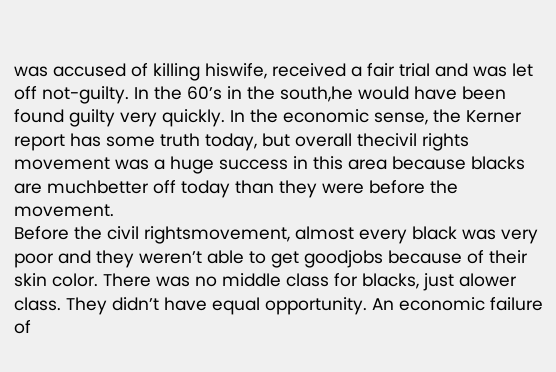was accused of killing hiswife, received a fair trial and was let off not-guilty. In the 60’s in the south,he would have been found guilty very quickly. In the economic sense, the Kerner report has some truth today, but overall thecivil rights movement was a huge success in this area because blacks are muchbetter off today than they were before the movement.
Before the civil rightsmovement, almost every black was very poor and they weren’t able to get goodjobs because of their skin color. There was no middle class for blacks, just alower class. They didn’t have equal opportunity. An economic failure of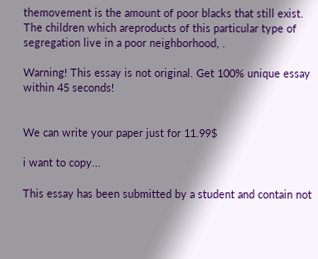themovement is the amount of poor blacks that still exist. The children which areproducts of this particular type of segregation live in a poor neighborhood, .

Warning! This essay is not original. Get 100% unique essay within 45 seconds!


We can write your paper just for 11.99$

i want to copy...

This essay has been submitted by a student and contain not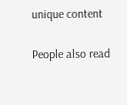unique content

People also read